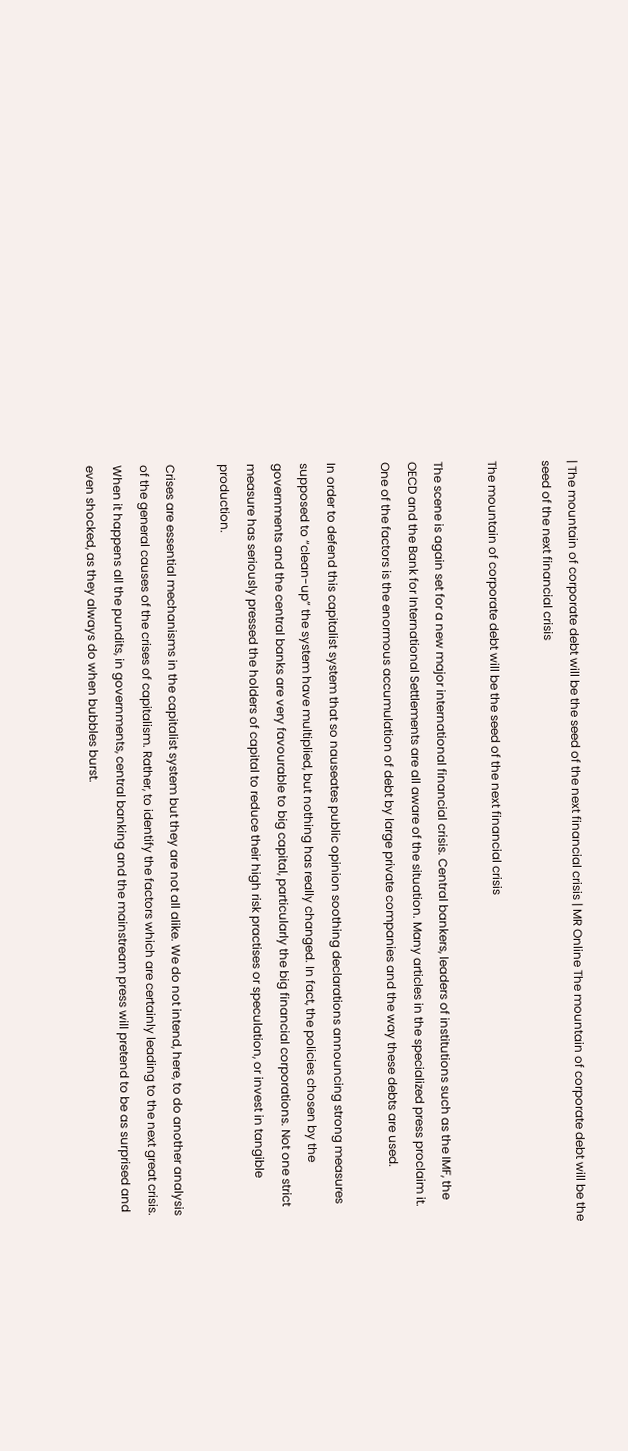| The mountain of corporate debt will be the seed of the next financial crisis | MR Online The mountain of corporate debt will be the seed of the next financial crisis

The mountain of corporate debt will be the seed of the next financial crisis

The scene is again set for a new major international financial crisis. Central bankers, leaders of institutions such as the IMF, the OECD and the Bank for International Settlements are all aware of the situation. Many articles in the specialized press proclaim it. One of the factors is the enormous accumulation of debt by large private companies and the way these debts are used.

In order to defend this capitalist system that so nauseates public opinion soothing declarations announcing strong measures supposed to “clean-up” the system have multiplied, but nothing has really changed. In fact, the policies chosen by the governments and the central banks are very favourable to big capital, particularly the big financial corporations. Not one strict measure has seriously pressed the holders of capital to reduce their high risk practises or speculation, or invest in tangible production.

Crises are essential mechanisms in the capitalist system but they are not all alike. We do not intend, here, to do another analysis of the general causes of the crises of capitalism. Rather, to identify the factors which are certainly leading to the next great crisis. When it happens all the pundits, in governments, central banking and the mainstream press will pretend to be as surprised and even shocked, as they always do when bubbles burst.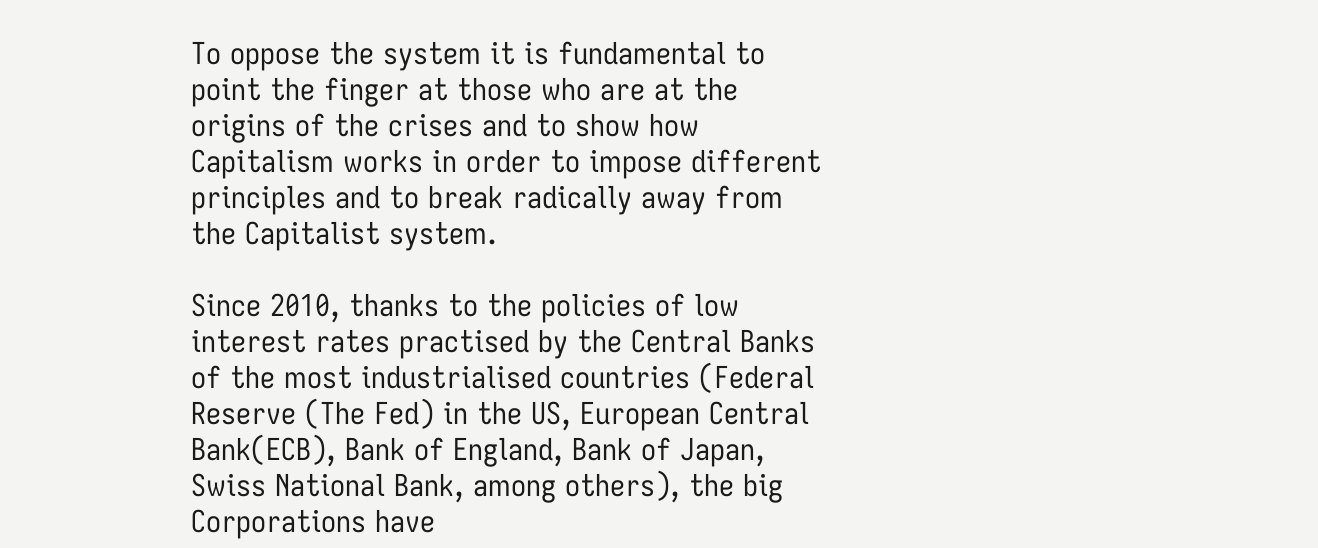To oppose the system it is fundamental to point the finger at those who are at the origins of the crises and to show how Capitalism works in order to impose different principles and to break radically away from the Capitalist system.

Since 2010, thanks to the policies of low interest rates practised by the Central Banks of the most industrialised countries (Federal Reserve (The Fed) in the US, European Central Bank(ECB), Bank of England, Bank of Japan, Swiss National Bank, among others), the big Corporations have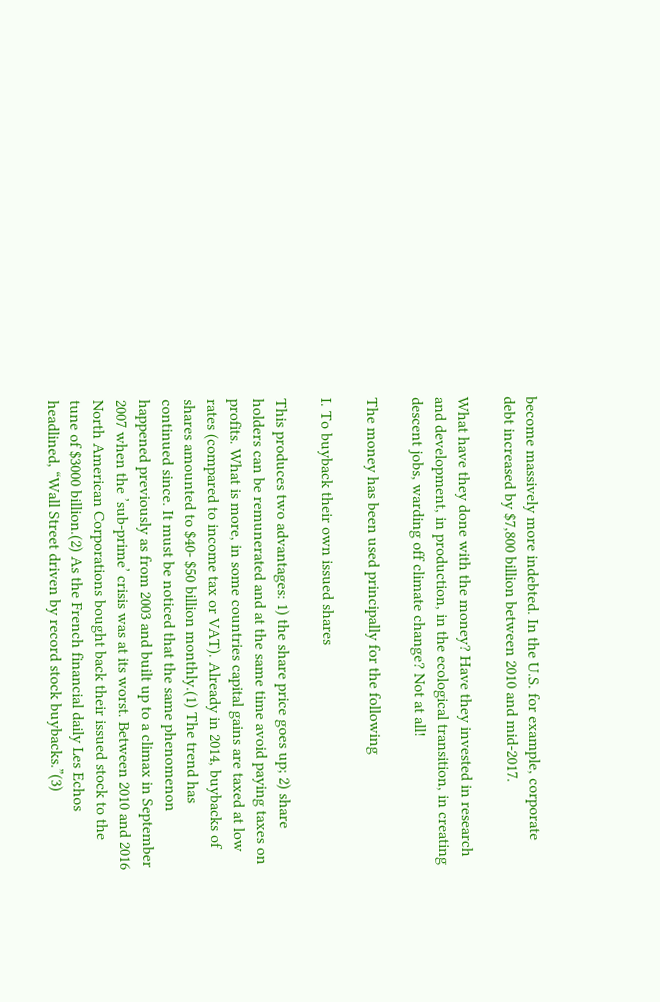become massively more indebted. In the U.S. for example, corporate debt increased by $7,800 billion between 2010 and mid-2017.

What have they done with the money? Have they invested in research and development, in production, in the ecological transition, in creating descent jobs, warding off climate change? Not at all!

The money has been used principally for the following

I. To buyback their own issued shares

This produces two advantages: 1) the share price goes up; 2) share holders can be remunerated and at the same time avoid paying taxes on profits. What is more, in some countries capital gains are taxed at low rates (compared to income tax or VAT). Already in 2014, buybacks of shares amounted to $40- $50 billion monthly.(1) The trend has continued since. It must be noticed that the same phenomenon happened previously as from 2003 and built up to a climax in September 2007 when the ’sub-prime’ crisis was at its worst. Between 2010 and 2016 North American Corporations bought back their issued stock to the tune of $3000 billion.(2) As the French financial daily Les Echos headlined, “Wall Street driven by record stock buybacks.”(3)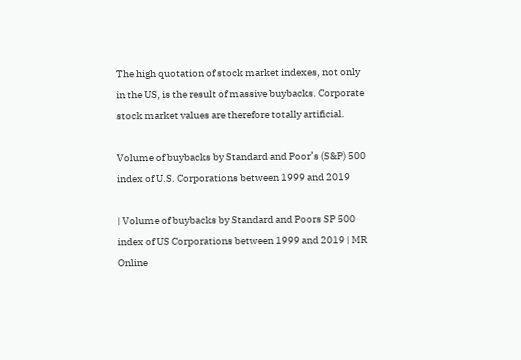The high quotation of stock market indexes, not only in the US, is the result of massive buybacks. Corporate stock market values are therefore totally artificial.

Volume of buybacks by Standard and Poor’s (S&P) 500 index of U.S. Corporations between 1999 and 2019

| Volume of buybacks by Standard and Poors SP 500 index of US Corporations between 1999 and 2019 | MR Online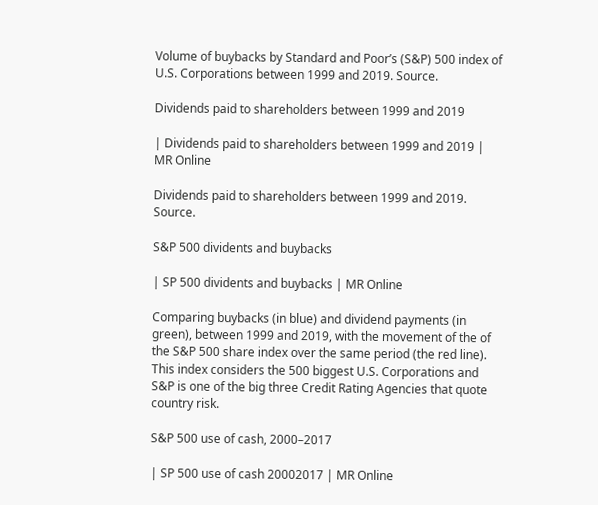Volume of buybacks by Standard and Poor’s (S&P) 500 index of U.S. Corporations between 1999 and 2019. Source.

Dividends paid to shareholders between 1999 and 2019

| Dividends paid to shareholders between 1999 and 2019 | MR Online

Dividends paid to shareholders between 1999 and 2019. Source.

S&P 500 dividents and buybacks

| SP 500 dividents and buybacks | MR Online

Comparing buybacks (in blue) and dividend payments (in green), between 1999 and 2019, with the movement of the of the S&P 500 share index over the same period (the red line). This index considers the 500 biggest U.S. Corporations and S&P is one of the big three Credit Rating Agencies that quote country risk.

S&P 500 use of cash, 2000–2017

| SP 500 use of cash 20002017 | MR Online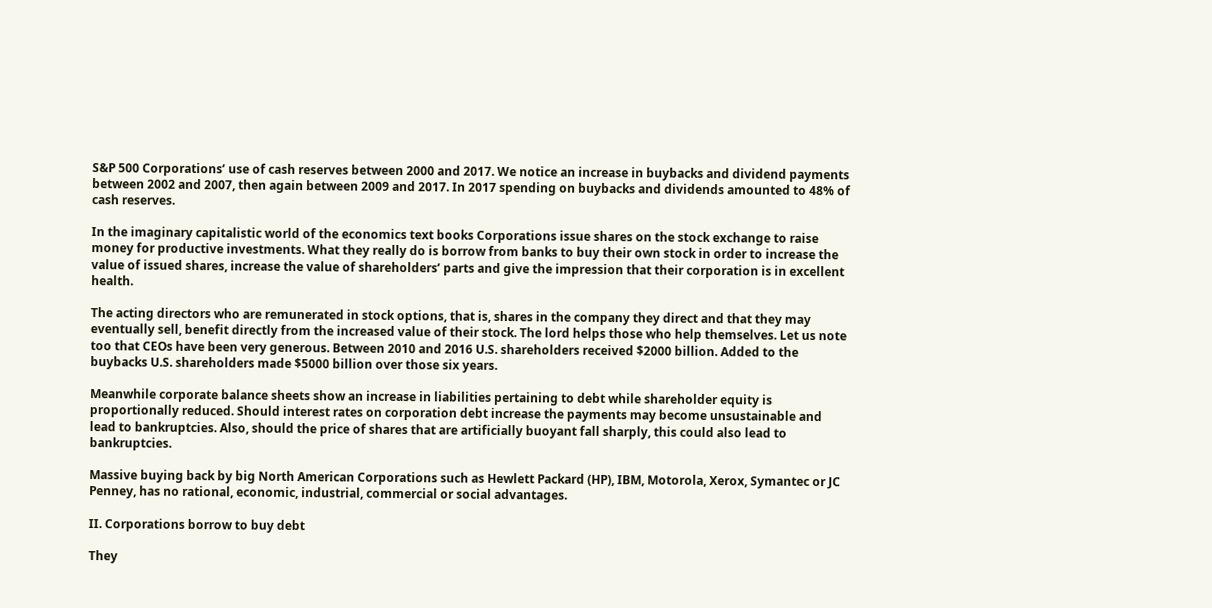S&P 500 Corporations’ use of cash reserves between 2000 and 2017. We notice an increase in buybacks and dividend payments between 2002 and 2007, then again between 2009 and 2017. In 2017 spending on buybacks and dividends amounted to 48% of cash reserves.

In the imaginary capitalistic world of the economics text books Corporations issue shares on the stock exchange to raise money for productive investments. What they really do is borrow from banks to buy their own stock in order to increase the value of issued shares, increase the value of shareholders’ parts and give the impression that their corporation is in excellent health.

The acting directors who are remunerated in stock options, that is, shares in the company they direct and that they may eventually sell, benefit directly from the increased value of their stock. The lord helps those who help themselves. Let us note too that CEOs have been very generous. Between 2010 and 2016 U.S. shareholders received $2000 billion. Added to the buybacks U.S. shareholders made $5000 billion over those six years.

Meanwhile corporate balance sheets show an increase in liabilities pertaining to debt while shareholder equity is proportionally reduced. Should interest rates on corporation debt increase the payments may become unsustainable and lead to bankruptcies. Also, should the price of shares that are artificially buoyant fall sharply, this could also lead to bankruptcies.

Massive buying back by big North American Corporations such as Hewlett Packard (HP), IBM, Motorola, Xerox, Symantec or JC Penney, has no rational, economic, industrial, commercial or social advantages.

II. Corporations borrow to buy debt

They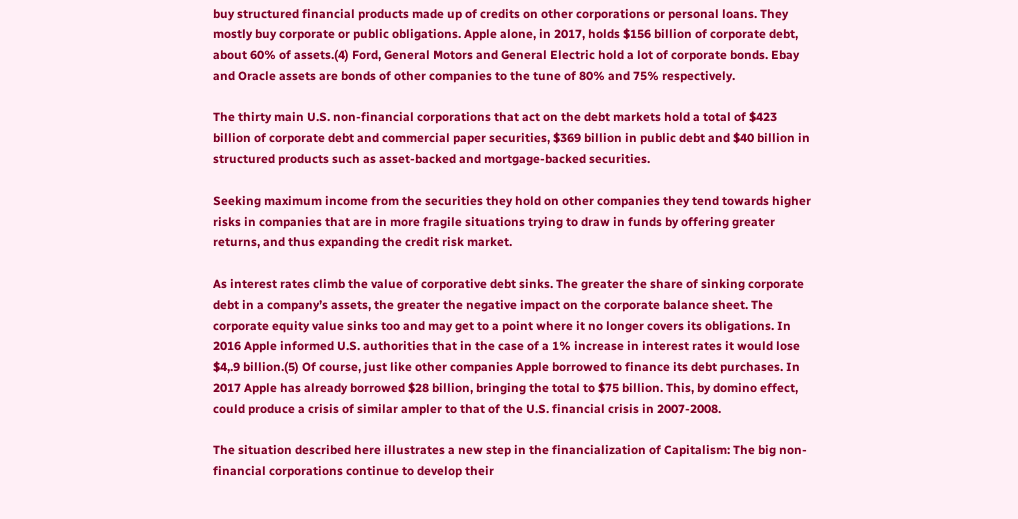buy structured financial products made up of credits on other corporations or personal loans. They mostly buy corporate or public obligations. Apple alone, in 2017, holds $156 billion of corporate debt, about 60% of assets.(4) Ford, General Motors and General Electric hold a lot of corporate bonds. Ebay and Oracle assets are bonds of other companies to the tune of 80% and 75% respectively.

The thirty main U.S. non-financial corporations that act on the debt markets hold a total of $423 billion of corporate debt and commercial paper securities, $369 billion in public debt and $40 billion in structured products such as asset-backed and mortgage-backed securities.

Seeking maximum income from the securities they hold on other companies they tend towards higher risks in companies that are in more fragile situations trying to draw in funds by offering greater returns, and thus expanding the credit risk market.

As interest rates climb the value of corporative debt sinks. The greater the share of sinking corporate debt in a company’s assets, the greater the negative impact on the corporate balance sheet. The corporate equity value sinks too and may get to a point where it no longer covers its obligations. In 2016 Apple informed U.S. authorities that in the case of a 1% increase in interest rates it would lose $4,.9 billion.(5) Of course, just like other companies Apple borrowed to finance its debt purchases. In 2017 Apple has already borrowed $28 billion, bringing the total to $75 billion. This, by domino effect, could produce a crisis of similar ampler to that of the U.S. financial crisis in 2007-2008.

The situation described here illustrates a new step in the financialization of Capitalism: The big non-financial corporations continue to develop their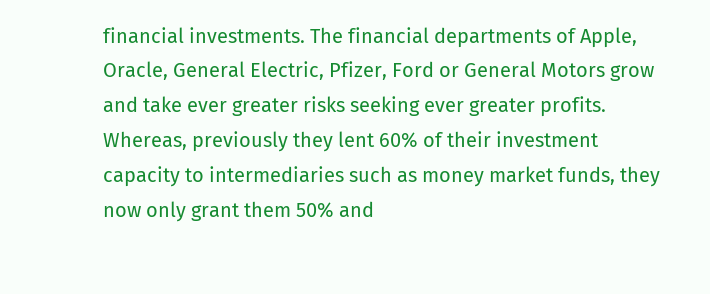financial investments. The financial departments of Apple, Oracle, General Electric, Pfizer, Ford or General Motors grow and take ever greater risks seeking ever greater profits. Whereas, previously they lent 60% of their investment capacity to intermediaries such as money market funds, they now only grant them 50% and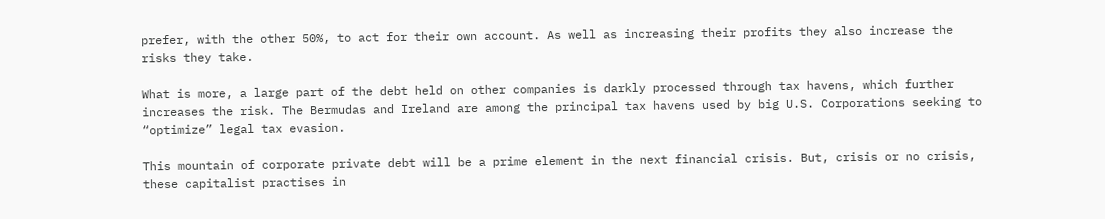prefer, with the other 50%, to act for their own account. As well as increasing their profits they also increase the risks they take.

What is more, a large part of the debt held on other companies is darkly processed through tax havens, which further increases the risk. The Bermudas and Ireland are among the principal tax havens used by big U.S. Corporations seeking to “optimize” legal tax evasion.

This mountain of corporate private debt will be a prime element in the next financial crisis. But, crisis or no crisis, these capitalist practises in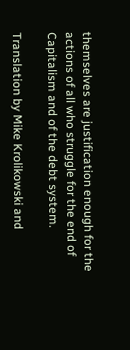themselves are justification enough for the actions of all who struggle for the end of Capitalism and of the debt system.

Translation by Mike Krolikowski and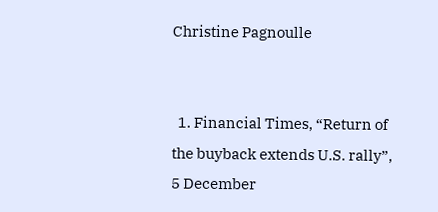Christine Pagnoulle


  1. Financial Times, “Return of the buyback extends U.S. rally”, 5 December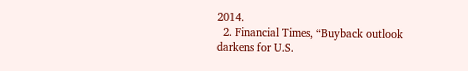2014.
  2. Financial Times, “Buyback outlook darkens for U.S.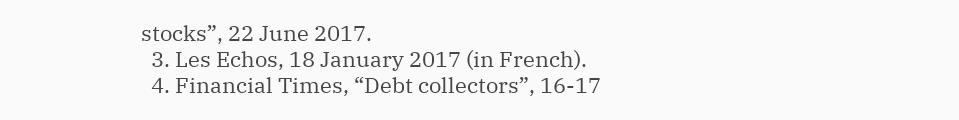stocks”, 22 June 2017.
  3. Les Echos, 18 January 2017 (in French).
  4. Financial Times, “Debt collectors”, 16-17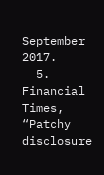September 2017.
  5. Financial Times, “Patchy disclosure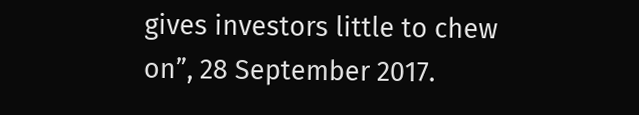gives investors little to chew on”, 28 September 2017.